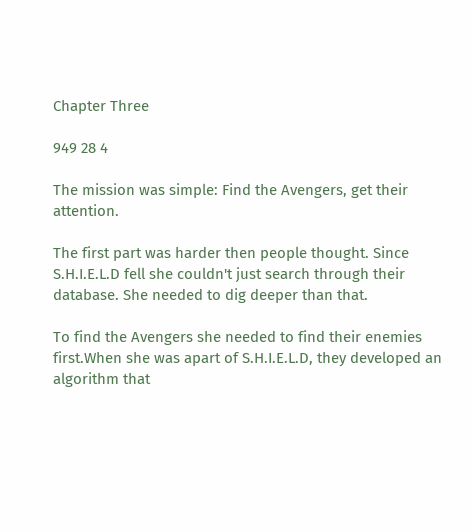Chapter Three

949 28 4

The mission was simple: Find the Avengers, get their attention.

The first part was harder then people thought. Since S.H.I.E.L.D fell she couldn't just search through their database. She needed to dig deeper than that.

To find the Avengers she needed to find their enemies first.When she was apart of S.H.I.E.L.D, they developed an algorithm that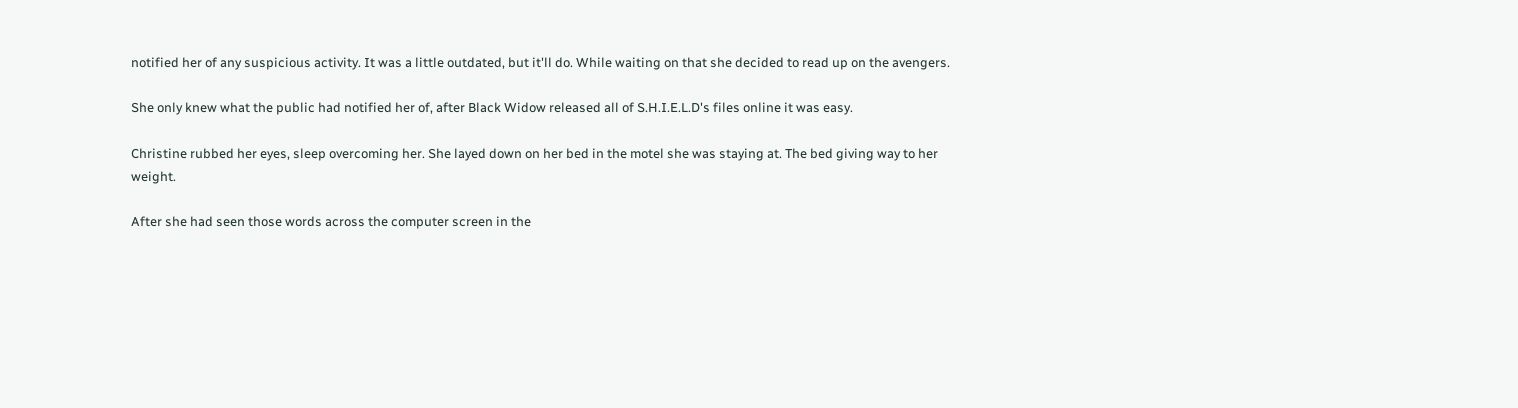notified her of any suspicious activity. It was a little outdated, but it'll do. While waiting on that she decided to read up on the avengers.

She only knew what the public had notified her of, after Black Widow released all of S.H.I.E.L.D's files online it was easy.

Christine rubbed her eyes, sleep overcoming her. She layed down on her bed in the motel she was staying at. The bed giving way to her weight.

After she had seen those words across the computer screen in the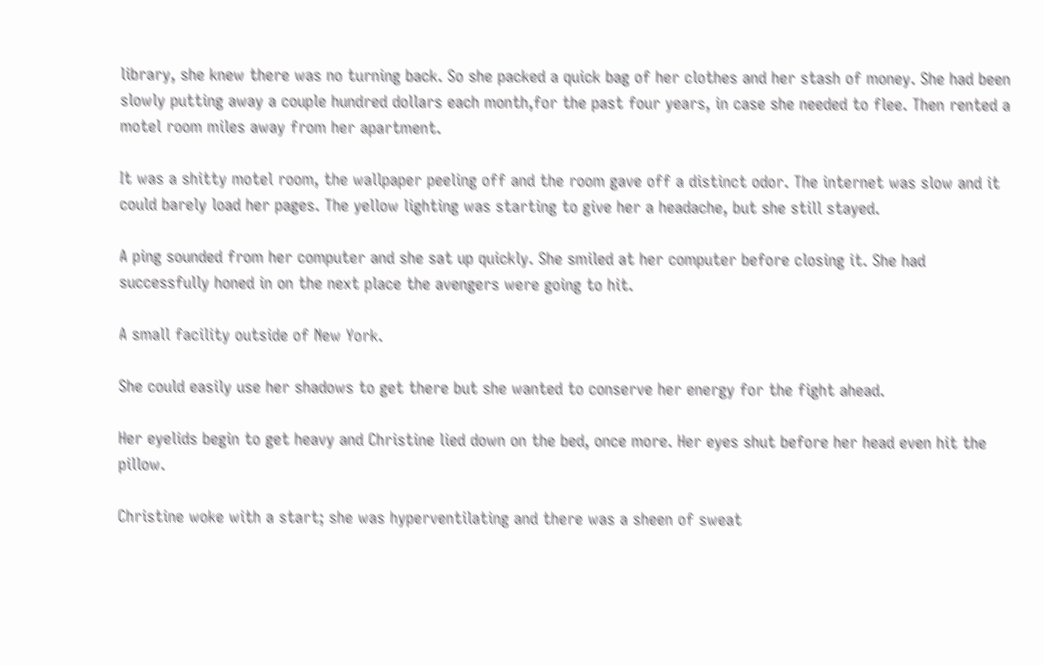library, she knew there was no turning back. So she packed a quick bag of her clothes and her stash of money. She had been slowly putting away a couple hundred dollars each month,for the past four years, in case she needed to flee. Then rented a motel room miles away from her apartment.

It was a shitty motel room, the wallpaper peeling off and the room gave off a distinct odor. The internet was slow and it could barely load her pages. The yellow lighting was starting to give her a headache, but she still stayed.

A ping sounded from her computer and she sat up quickly. She smiled at her computer before closing it. She had successfully honed in on the next place the avengers were going to hit.

A small facility outside of New York.

She could easily use her shadows to get there but she wanted to conserve her energy for the fight ahead.

Her eyelids begin to get heavy and Christine lied down on the bed, once more. Her eyes shut before her head even hit the pillow.

Christine woke with a start; she was hyperventilating and there was a sheen of sweat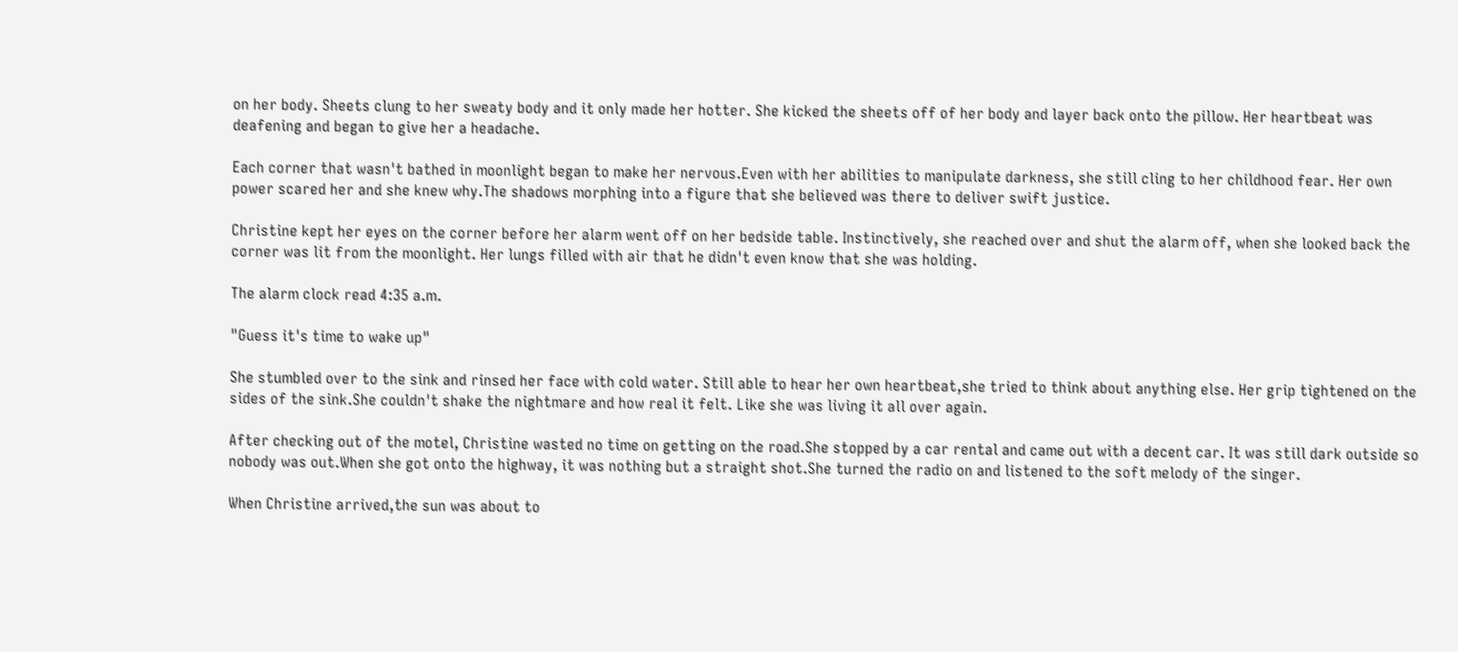on her body. Sheets clung to her sweaty body and it only made her hotter. She kicked the sheets off of her body and layer back onto the pillow. Her heartbeat was deafening and began to give her a headache.

Each corner that wasn't bathed in moonlight began to make her nervous.Even with her abilities to manipulate darkness, she still cling to her childhood fear. Her own power scared her and she knew why.The shadows morphing into a figure that she believed was there to deliver swift justice.

Christine kept her eyes on the corner before her alarm went off on her bedside table. Instinctively, she reached over and shut the alarm off, when she looked back the corner was lit from the moonlight. Her lungs filled with air that he didn't even know that she was holding.

The alarm clock read 4:35 a.m.

"Guess it's time to wake up"

She stumbled over to the sink and rinsed her face with cold water. Still able to hear her own heartbeat,she tried to think about anything else. Her grip tightened on the sides of the sink.She couldn't shake the nightmare and how real it felt. Like she was living it all over again.

After checking out of the motel, Christine wasted no time on getting on the road.She stopped by a car rental and came out with a decent car. It was still dark outside so nobody was out.When she got onto the highway, it was nothing but a straight shot.She turned the radio on and listened to the soft melody of the singer.

When Christine arrived,the sun was about to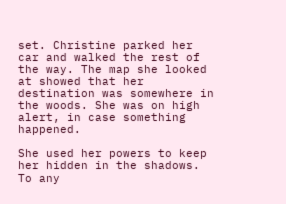set. Christine parked her car and walked the rest of the way. The map she looked at showed that her destination was somewhere in the woods. She was on high alert, in case something happened.

She used her powers to keep her hidden in the shadows. To any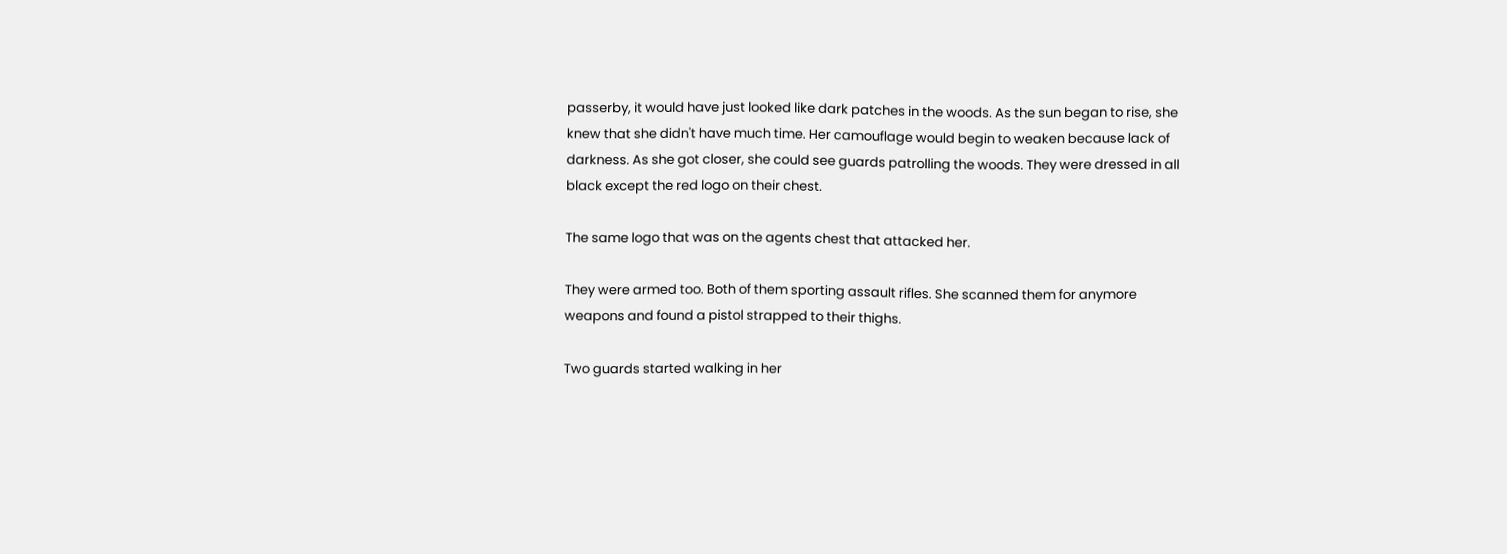passerby, it would have just looked like dark patches in the woods. As the sun began to rise, she knew that she didn't have much time. Her camouflage would begin to weaken because lack of darkness. As she got closer, she could see guards patrolling the woods. They were dressed in all black except the red logo on their chest.

The same logo that was on the agents chest that attacked her.

They were armed too. Both of them sporting assault rifles. She scanned them for anymore weapons and found a pistol strapped to their thighs.

Two guards started walking in her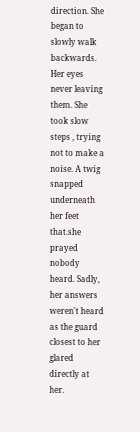direction. She began to slowly walk backwards. Her eyes never leaving them. She took slow steps , trying not to make a noise. A twig snapped underneath her feet that.she prayed nobody heard. Sadly, her answers weren't heard as the guard closest to her glared directly at her.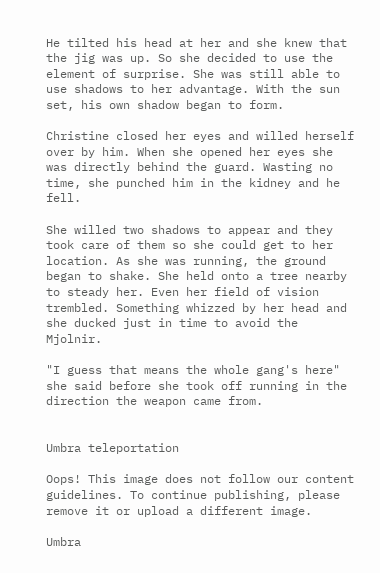He tilted his head at her and she knew that the jig was up. So she decided to use the element of surprise. She was still able to use shadows to her advantage. With the sun set, his own shadow began to form.

Christine closed her eyes and willed herself over by him. When she opened her eyes she was directly behind the guard. Wasting no time, she punched him in the kidney and he fell.

She willed two shadows to appear and they took care of them so she could get to her location. As she was running, the ground began to shake. She held onto a tree nearby to steady her. Even her field of vision trembled. Something whizzed by her head and she ducked just in time to avoid the Mjolnir.

"I guess that means the whole gang's here" she said before she took off running in the direction the weapon came from.


Umbra teleportation

Oops! This image does not follow our content guidelines. To continue publishing, please remove it or upload a different image.

Umbra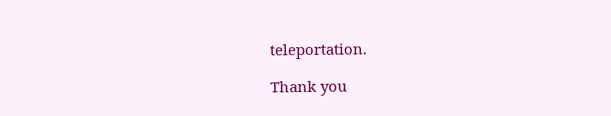teleportation.

Thank you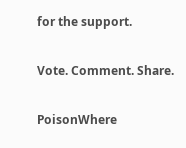for the support.

Vote. Comment. Share.

PoisonWhere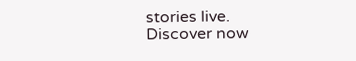stories live. Discover now